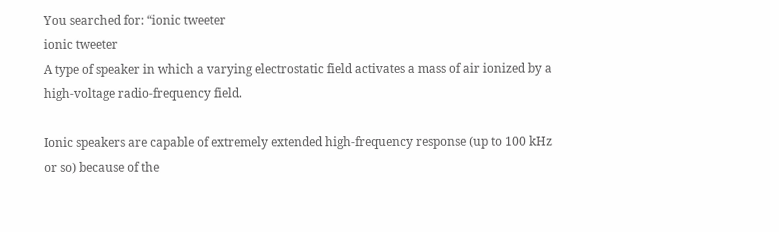You searched for: “ionic tweeter
ionic tweeter
A type of speaker in which a varying electrostatic field activates a mass of air ionized by a high-voltage radio-frequency field.

Ionic speakers are capable of extremely extended high-frequency response (up to 100 kHz or so) because of the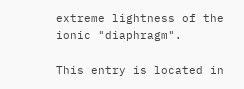extreme lightness of the ionic "diaphragm".

This entry is located in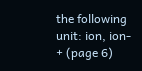the following unit: ion, ion- + (page 6)